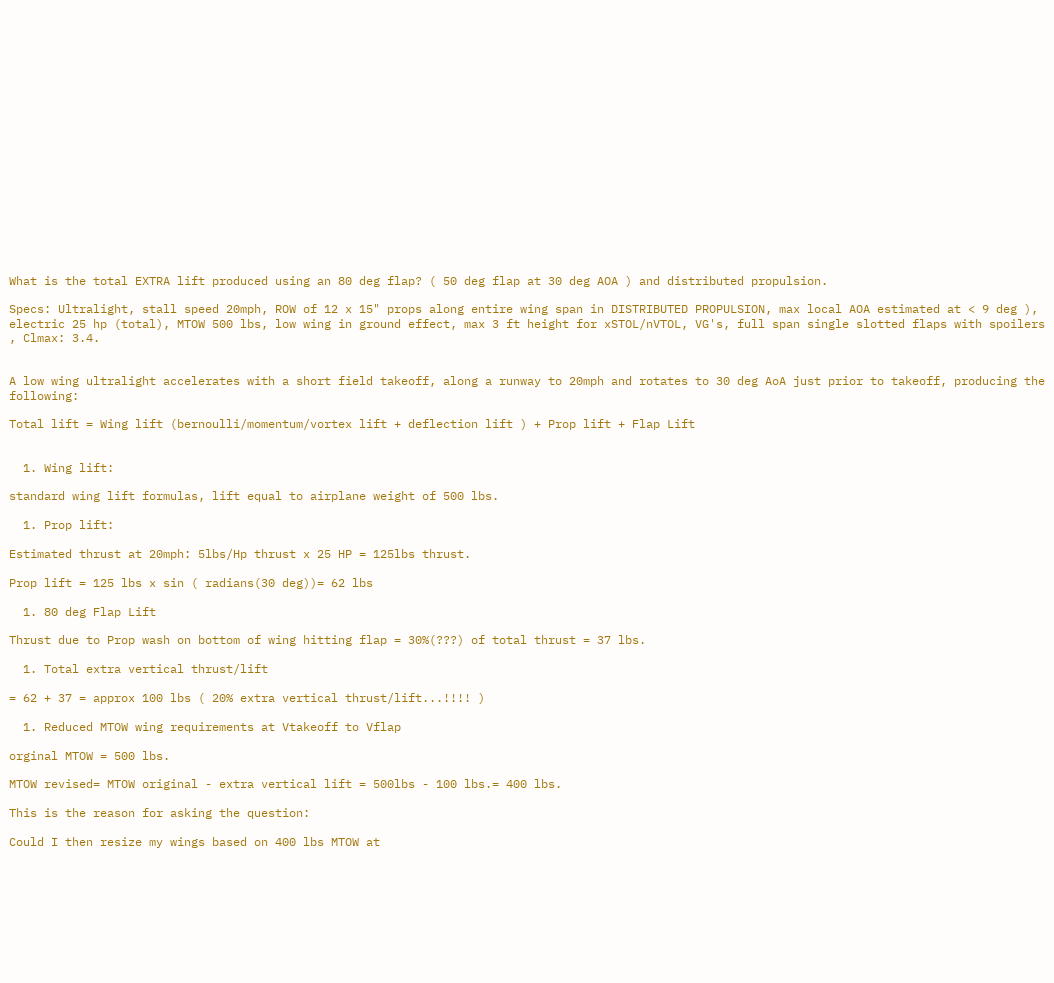What is the total EXTRA lift produced using an 80 deg flap? ( 50 deg flap at 30 deg AOA ) and distributed propulsion.

Specs: Ultralight, stall speed 20mph, ROW of 12 x 15" props along entire wing span in DISTRIBUTED PROPULSION, max local AOA estimated at < 9 deg ), electric 25 hp (total), MTOW 500 lbs, low wing in ground effect, max 3 ft height for xSTOL/nVTOL, VG's, full span single slotted flaps with spoilers , Clmax: 3.4.


A low wing ultralight accelerates with a short field takeoff, along a runway to 20mph and rotates to 30 deg AoA just prior to takeoff, producing the following:

Total lift = Wing lift (bernoulli/momentum/vortex lift + deflection lift ) + Prop lift + Flap Lift


  1. Wing lift:

standard wing lift formulas, lift equal to airplane weight of 500 lbs.

  1. Prop lift:

Estimated thrust at 20mph: 5lbs/Hp thrust x 25 HP = 125lbs thrust.

Prop lift = 125 lbs x sin ( radians(30 deg))= 62 lbs

  1. 80 deg Flap Lift

Thrust due to Prop wash on bottom of wing hitting flap = 30%(???) of total thrust = 37 lbs.

  1. Total extra vertical thrust/lift

= 62 + 37 = approx 100 lbs ( 20% extra vertical thrust/lift...!!!! )

  1. Reduced MTOW wing requirements at Vtakeoff to Vflap

orginal MTOW = 500 lbs.

MTOW revised= MTOW original - extra vertical lift = 500lbs - 100 lbs.= 400 lbs.

This is the reason for asking the question:

Could I then resize my wings based on 400 lbs MTOW at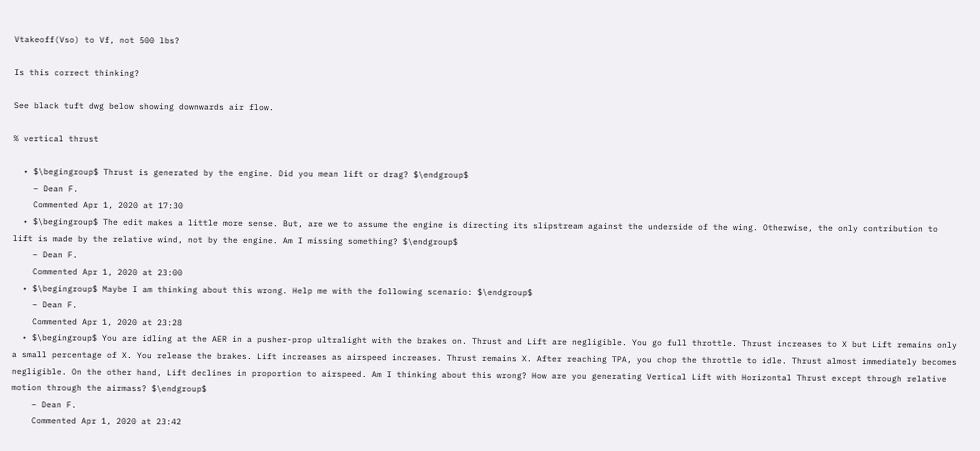Vtakeoff(Vso) to Vf, not 500 lbs?

Is this correct thinking?

See black tuft dwg below showing downwards air flow.

% vertical thrust

  • $\begingroup$ Thrust is generated by the engine. Did you mean lift or drag? $\endgroup$
    – Dean F.
    Commented Apr 1, 2020 at 17:30
  • $\begingroup$ The edit makes a little more sense. But, are we to assume the engine is directing its slipstream against the underside of the wing. Otherwise, the only contribution to lift is made by the relative wind, not by the engine. Am I missing something? $\endgroup$
    – Dean F.
    Commented Apr 1, 2020 at 23:00
  • $\begingroup$ Maybe I am thinking about this wrong. Help me with the following scenario: $\endgroup$
    – Dean F.
    Commented Apr 1, 2020 at 23:28
  • $\begingroup$ You are idling at the AER in a pusher-prop ultralight with the brakes on. Thrust and Lift are negligible. You go full throttle. Thrust increases to X but Lift remains only a small percentage of X. You release the brakes. Lift increases as airspeed increases. Thrust remains X. After reaching TPA, you chop the throttle to idle. Thrust almost immediately becomes negligible. On the other hand, Lift declines in proportion to airspeed. Am I thinking about this wrong? How are you generating Vertical Lift with Horizontal Thrust except through relative motion through the airmass? $\endgroup$
    – Dean F.
    Commented Apr 1, 2020 at 23:42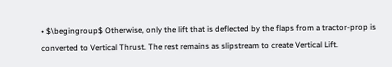• $\begingroup$ Otherwise, only the lift that is deflected by the flaps from a tractor-prop is converted to Vertical Thrust. The rest remains as slipstream to create Vertical Lift.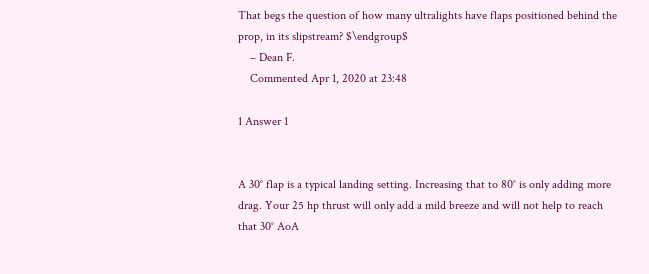That begs the question of how many ultralights have flaps positioned behind the prop, in its slipstream? $\endgroup$
    – Dean F.
    Commented Apr 1, 2020 at 23:48

1 Answer 1


A 30° flap is a typical landing setting. Increasing that to 80° is only adding more drag. Your 25 hp thrust will only add a mild breeze and will not help to reach that 30° AoA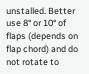unstalled. Better use 8° or 10° of flaps (depends on flap chord) and do not rotate to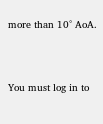more than 10° AoA.


You must log in to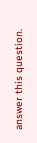answer this question.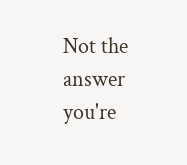Not the answer you're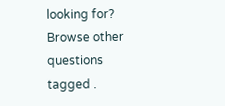looking for? Browse other questions tagged .